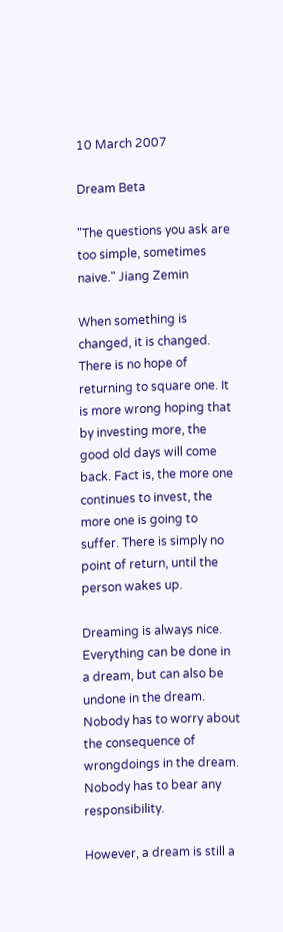10 March 2007

Dream Beta

"The questions you ask are too simple, sometimes naive." Jiang Zemin

When something is changed, it is changed. There is no hope of returning to square one. It is more wrong hoping that by investing more, the good old days will come back. Fact is, the more one continues to invest, the more one is going to suffer. There is simply no point of return, until the person wakes up.

Dreaming is always nice. Everything can be done in a dream, but can also be undone in the dream. Nobody has to worry about the consequence of wrongdoings in the dream. Nobody has to bear any responsibility.

However, a dream is still a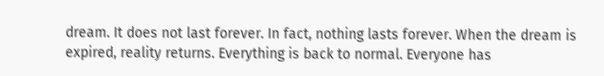dream. It does not last forever. In fact, nothing lasts forever. When the dream is expired, reality returns. Everything is back to normal. Everyone has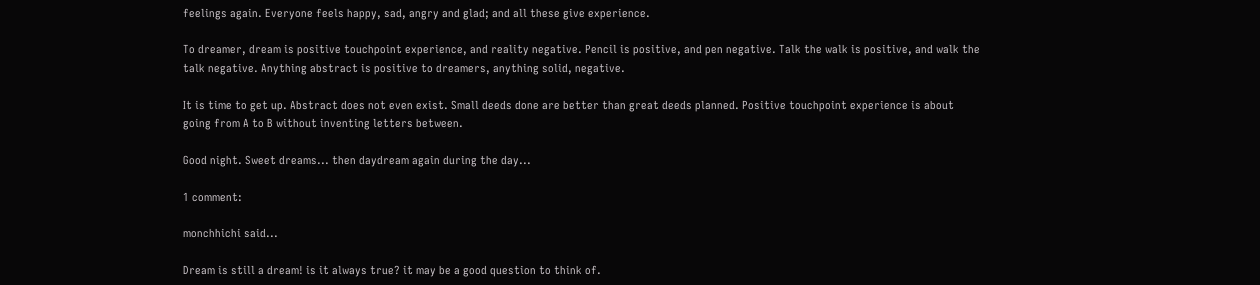feelings again. Everyone feels happy, sad, angry and glad; and all these give experience.

To dreamer, dream is positive touchpoint experience, and reality negative. Pencil is positive, and pen negative. Talk the walk is positive, and walk the talk negative. Anything abstract is positive to dreamers, anything solid, negative.

It is time to get up. Abstract does not even exist. Small deeds done are better than great deeds planned. Positive touchpoint experience is about going from A to B without inventing letters between.

Good night. Sweet dreams... then daydream again during the day...

1 comment:

monchhichi said...

Dream is still a dream! is it always true? it may be a good question to think of.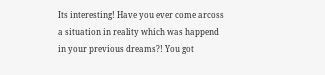Its interesting! Have you ever come arcoss a situation in reality which was happend in your previous dreams?! You got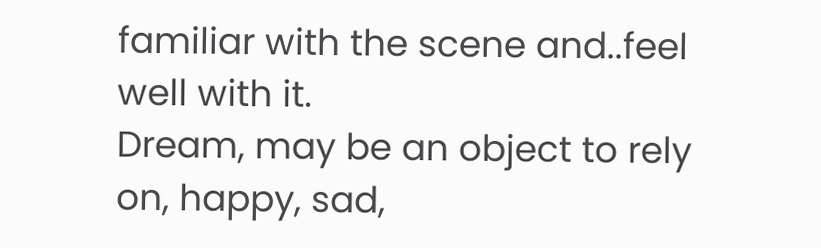familiar with the scene and..feel well with it.
Dream, may be an object to rely on, happy, sad,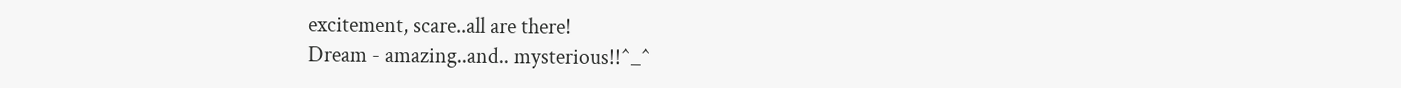excitement, scare..all are there!
Dream - amazing..and.. mysterious!!^_^